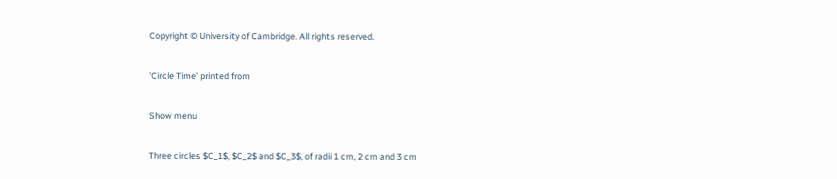Copyright © University of Cambridge. All rights reserved.

'Circle Time' printed from

Show menu

Three circles $C_1$, $C_2$ and $C_3$, of radii 1 cm, 2 cm and 3 cm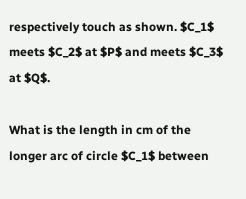respectively touch as shown. $C_1$ meets $C_2$ at $P$ and meets $C_3$ at $Q$.

What is the length in cm of the longer arc of circle $C_1$ between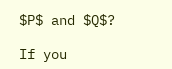$P$ and $Q$?

If you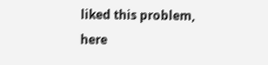liked this problem, here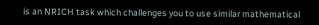is an NRICH task which challenges you to use similar mathematical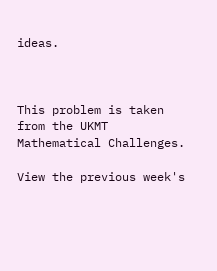ideas.



This problem is taken from the UKMT Mathematical Challenges.

View the previous week's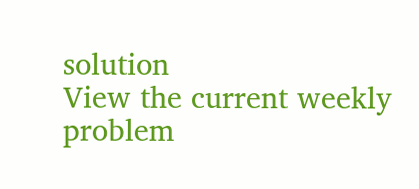solution
View the current weekly problem